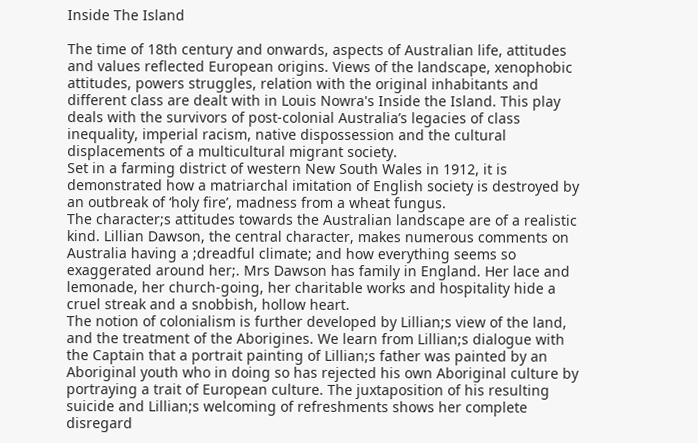Inside The Island

The time of 18th century and onwards, aspects of Australian life, attitudes and values reflected European origins. Views of the landscape, xenophobic attitudes, powers struggles, relation with the original inhabitants and different class are dealt with in Louis Nowra's Inside the Island. This play deals with the survivors of post-colonial Australia’s legacies of class inequality, imperial racism, native dispossession and the cultural displacements of a multicultural migrant society.
Set in a farming district of western New South Wales in 1912, it is demonstrated how a matriarchal imitation of English society is destroyed by an outbreak of ‘holy fire’, madness from a wheat fungus.
The character;s attitudes towards the Australian landscape are of a realistic kind. Lillian Dawson, the central character, makes numerous comments on Australia having a ;dreadful climate; and how everything seems so exaggerated around her;. Mrs Dawson has family in England. Her lace and lemonade, her church-going, her charitable works and hospitality hide a cruel streak and a snobbish, hollow heart.
The notion of colonialism is further developed by Lillian;s view of the land, and the treatment of the Aborigines. We learn from Lillian;s dialogue with the Captain that a portrait painting of Lillian;s father was painted by an Aboriginal youth who in doing so has rejected his own Aboriginal culture by portraying a trait of European culture. The juxtaposition of his resulting suicide and Lillian;s welcoming of refreshments shows her complete disregard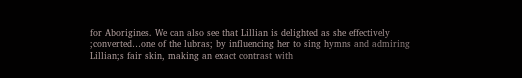for Aborigines. We can also see that Lillian is delighted as she effectively ;converted…one of the lubras; by influencing her to sing hymns and admiring Lillian;s fair skin, making an exact contrast with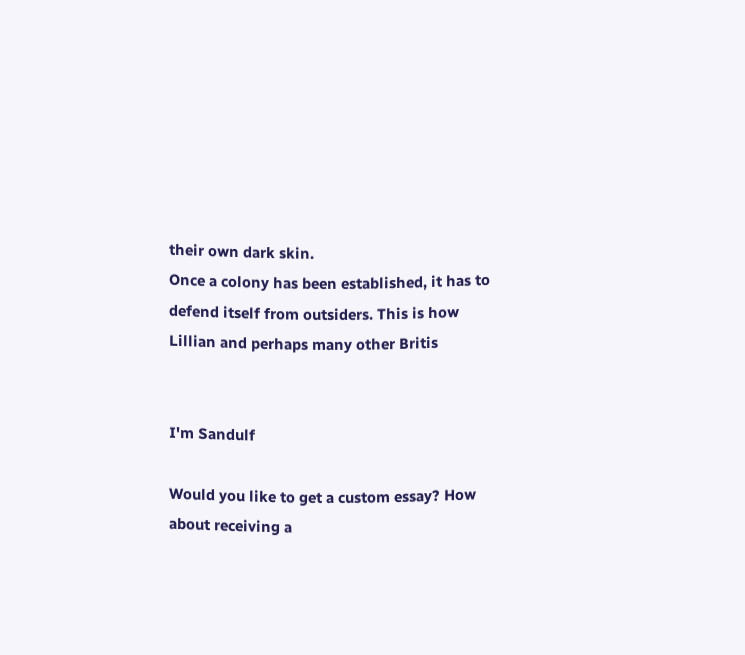their own dark skin.
Once a colony has been established, it has to defend itself from outsiders. This is how Lillian and perhaps many other Britis


I'm Sandulf

Would you like to get a custom essay? How about receiving a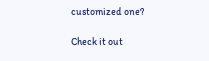customized one?

Check it out